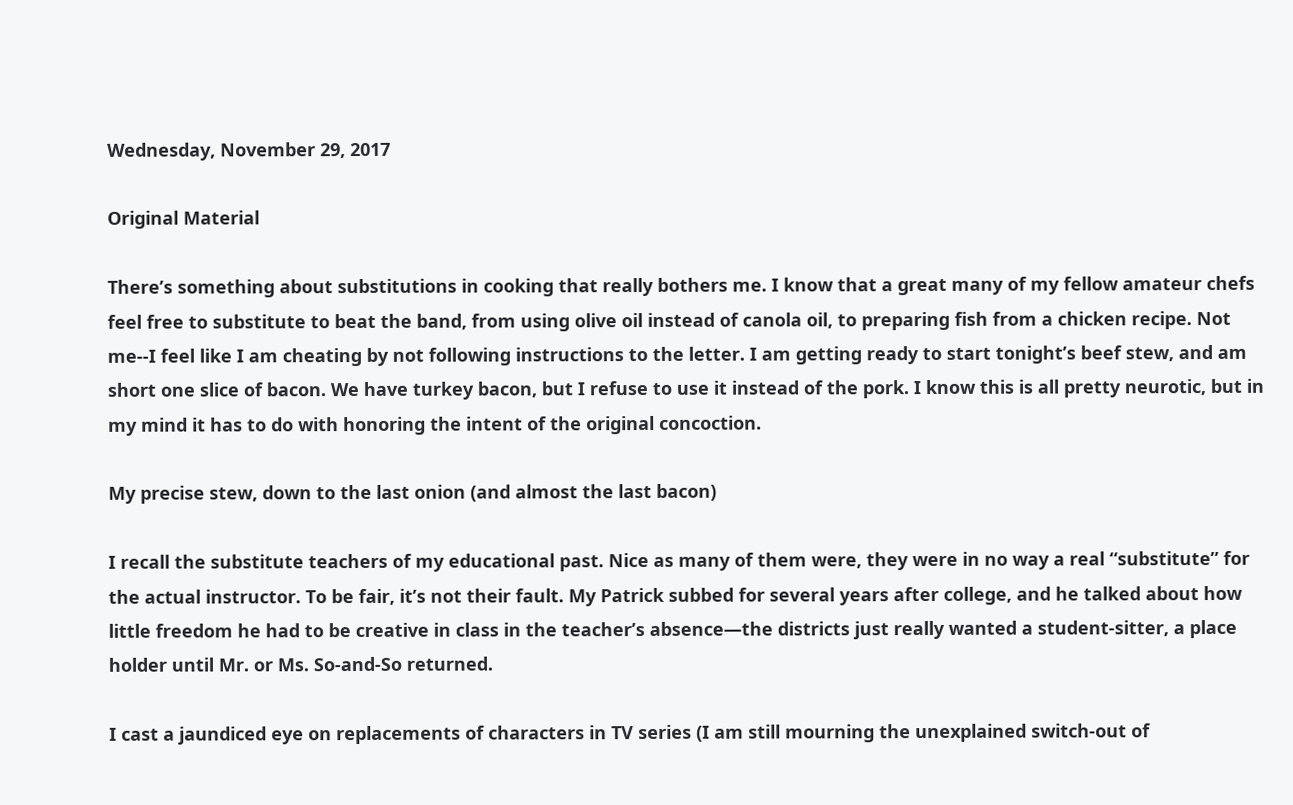Wednesday, November 29, 2017

Original Material

There’s something about substitutions in cooking that really bothers me. I know that a great many of my fellow amateur chefs feel free to substitute to beat the band, from using olive oil instead of canola oil, to preparing fish from a chicken recipe. Not me--I feel like I am cheating by not following instructions to the letter. I am getting ready to start tonight’s beef stew, and am short one slice of bacon. We have turkey bacon, but I refuse to use it instead of the pork. I know this is all pretty neurotic, but in my mind it has to do with honoring the intent of the original concoction.

My precise stew, down to the last onion (and almost the last bacon)

I recall the substitute teachers of my educational past. Nice as many of them were, they were in no way a real “substitute” for the actual instructor. To be fair, it’s not their fault. My Patrick subbed for several years after college, and he talked about how little freedom he had to be creative in class in the teacher’s absence—the districts just really wanted a student-sitter, a place holder until Mr. or Ms. So-and-So returned.

I cast a jaundiced eye on replacements of characters in TV series (I am still mourning the unexplained switch-out of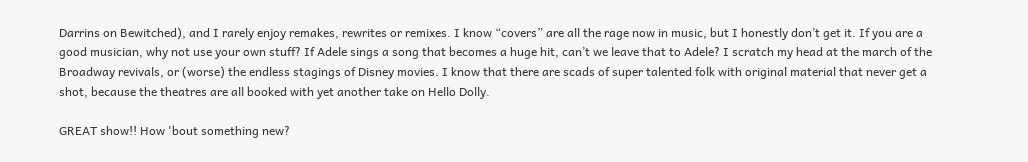Darrins on Bewitched), and I rarely enjoy remakes, rewrites or remixes. I know “covers” are all the rage now in music, but I honestly don’t get it. If you are a good musician, why not use your own stuff? If Adele sings a song that becomes a huge hit, can’t we leave that to Adele? I scratch my head at the march of the Broadway revivals, or (worse) the endless stagings of Disney movies. I know that there are scads of super talented folk with original material that never get a shot, because the theatres are all booked with yet another take on Hello Dolly.

GREAT show!! How 'bout something new?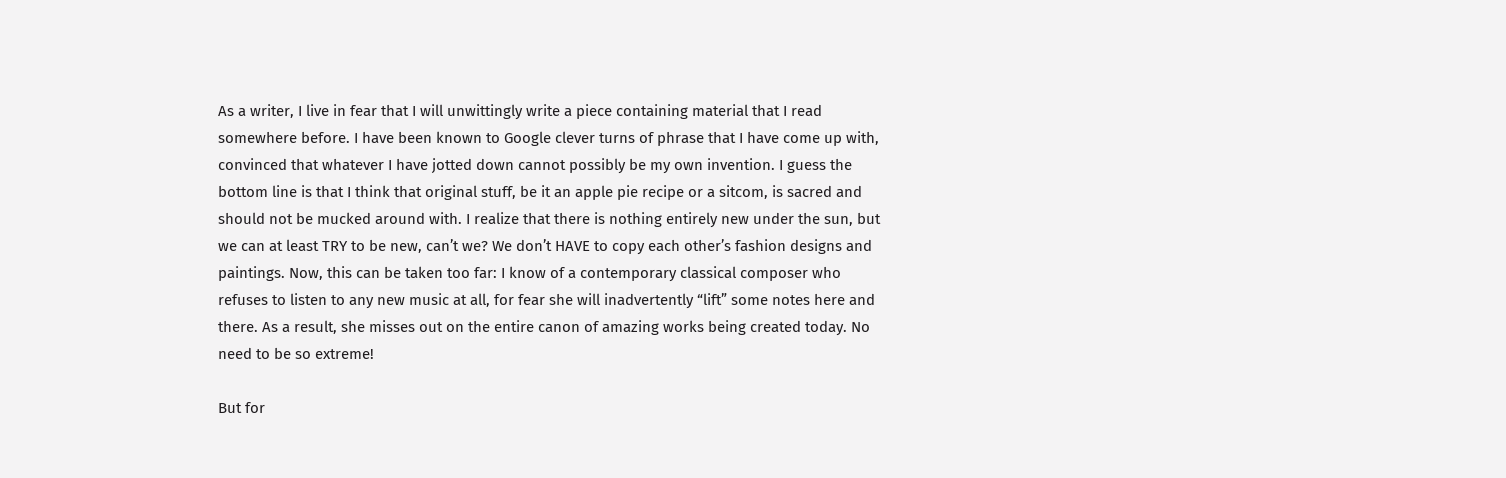As a writer, I live in fear that I will unwittingly write a piece containing material that I read somewhere before. I have been known to Google clever turns of phrase that I have come up with, convinced that whatever I have jotted down cannot possibly be my own invention. I guess the bottom line is that I think that original stuff, be it an apple pie recipe or a sitcom, is sacred and should not be mucked around with. I realize that there is nothing entirely new under the sun, but we can at least TRY to be new, can’t we? We don’t HAVE to copy each other’s fashion designs and paintings. Now, this can be taken too far: I know of a contemporary classical composer who refuses to listen to any new music at all, for fear she will inadvertently “lift” some notes here and there. As a result, she misses out on the entire canon of amazing works being created today. No need to be so extreme!

But for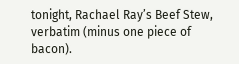tonight, Rachael Ray’s Beef Stew, verbatim (minus one piece of bacon).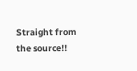Straight from the source!!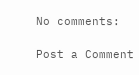No comments:

Post a Comment